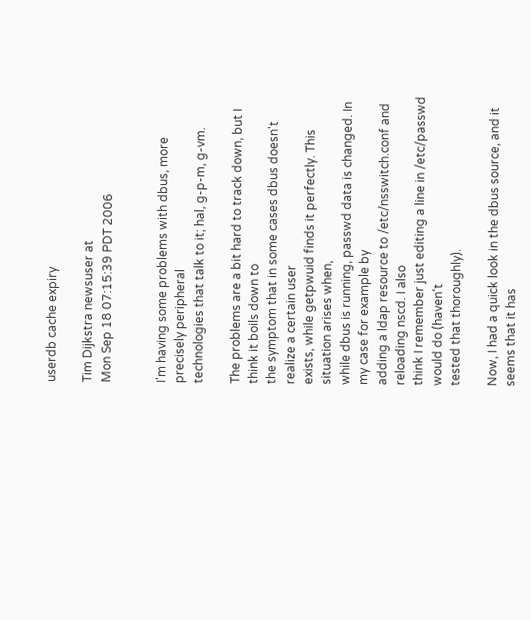userdb cache expiry

Tim Dijkstra newsuser at
Mon Sep 18 07:15:39 PDT 2006


I'm having some problems with dbus, more precisely peripheral
technologies that talk to it; hal, g-p-m, g-vm.

The problems are a bit hard to track down, but I think it boils down to
the symptom that in some cases dbus doesn't realize a certain user
exists, while getpwuid finds it perfectly. This situation arises when,
while dbus is running, passwd data is changed. In my case for example by
adding a ldap resource to /etc/nsswitch.conf and reloading nscd. I also
think I remember just editing a line in /etc/passwd would do (haven't
tested that thoroughly).

Now, I had a quick look in the dbus source, and it seems that it has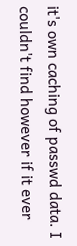it's own caching of passwd data. I couldn't find however if it ever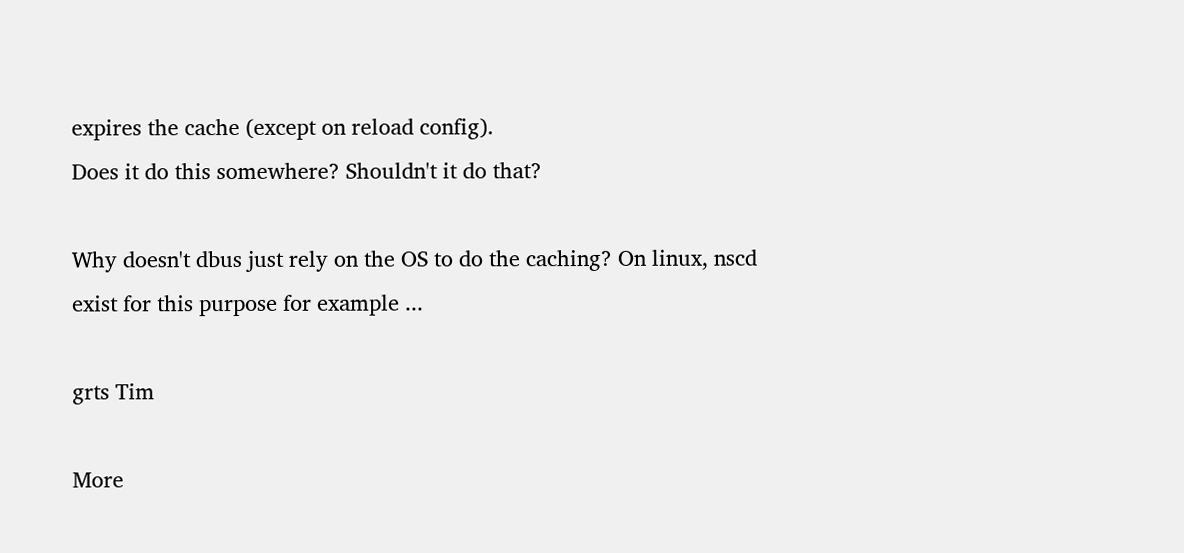expires the cache (except on reload config).
Does it do this somewhere? Shouldn't it do that?

Why doesn't dbus just rely on the OS to do the caching? On linux, nscd
exist for this purpose for example ...

grts Tim

More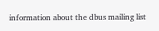information about the dbus mailing list